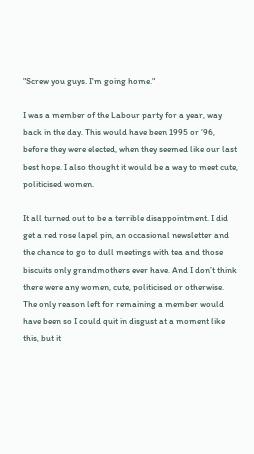"Screw you guys. I'm going home."

I was a member of the Labour party for a year, way back in the day. This would have been 1995 or ’96, before they were elected, when they seemed like our last best hope. I also thought it would be a way to meet cute, politicised women.

It all turned out to be a terrible disappointment. I did get a red rose lapel pin, an occasional newsletter and the chance to go to dull meetings with tea and those biscuits only grandmothers ever have. And I don’t think there were any women, cute, politicised or otherwise. The only reason left for remaining a member would have been so I could quit in disgust at a moment like this, but it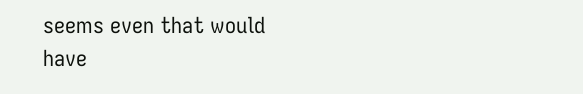seems even that would have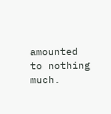amounted to nothing much.